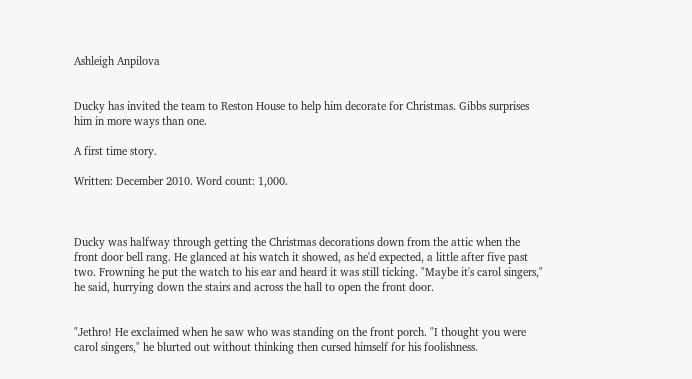Ashleigh Anpilova


Ducky has invited the team to Reston House to help him decorate for Christmas. Gibbs surprises him in more ways than one.

A first time story.

Written: December 2010. Word count: 1,000.



Ducky was halfway through getting the Christmas decorations down from the attic when the front door bell rang. He glanced at his watch it showed, as he'd expected, a little after five past two. Frowning he put the watch to his ear and heard it was still ticking. "Maybe it's carol singers," he said, hurrying down the stairs and across the hall to open the front door.


"Jethro! He exclaimed when he saw who was standing on the front porch. "I thought you were carol singers," he blurted out without thinking then cursed himself for his foolishness.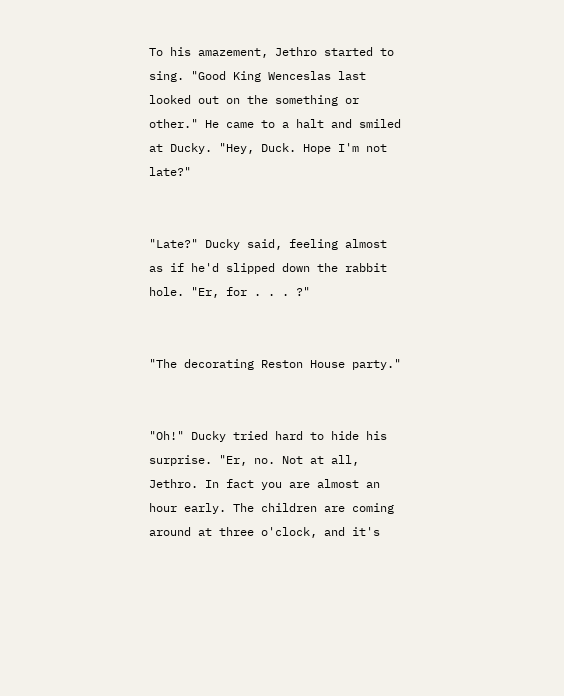To his amazement, Jethro started to sing. "Good King Wenceslas last looked out on the something or other." He came to a halt and smiled at Ducky. "Hey, Duck. Hope I'm not late?"


"Late?" Ducky said, feeling almost as if he'd slipped down the rabbit hole. "Er, for . . . ?"


"The decorating Reston House party."


"Oh!" Ducky tried hard to hide his surprise. "Er, no. Not at all, Jethro. In fact you are almost an hour early. The children are coming around at three o'clock, and it's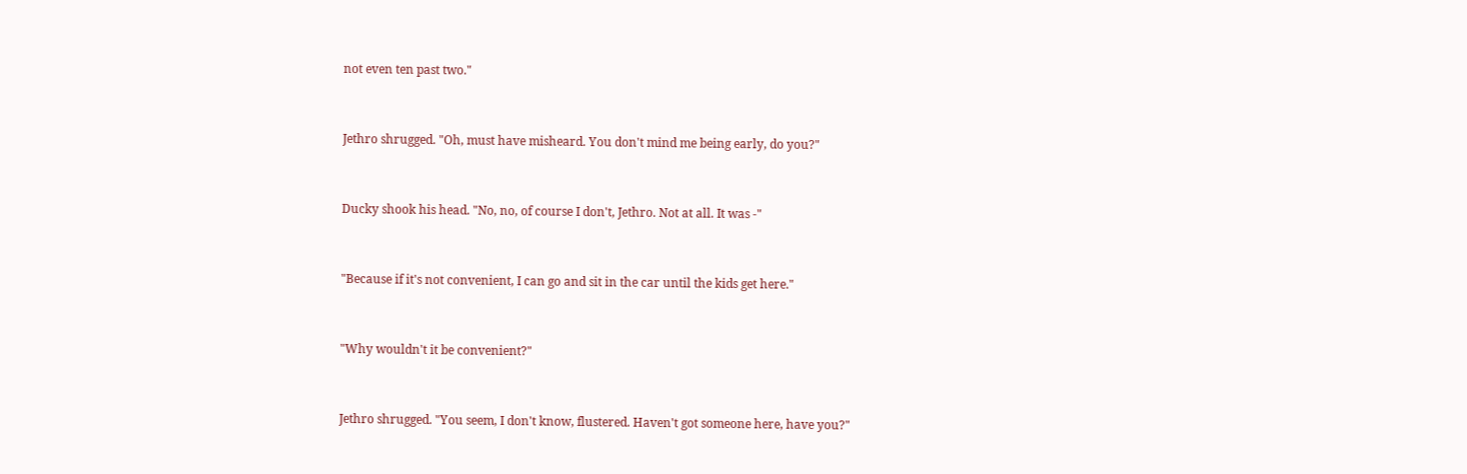not even ten past two."


Jethro shrugged. "Oh, must have misheard. You don't mind me being early, do you?"


Ducky shook his head. "No, no, of course I don't, Jethro. Not at all. It was -"


"Because if it's not convenient, I can go and sit in the car until the kids get here."


"Why wouldn't it be convenient?"


Jethro shrugged. "You seem, I don't know, flustered. Haven't got someone here, have you?"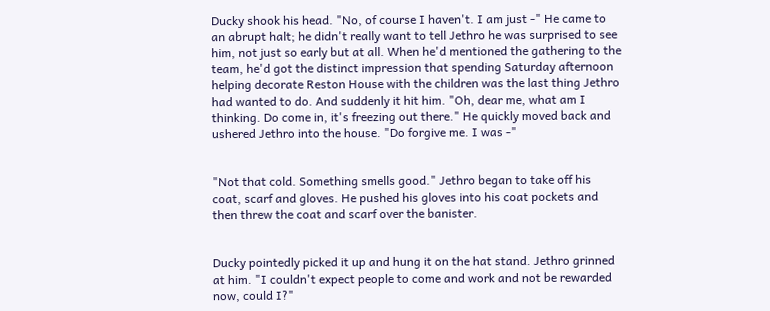Ducky shook his head. "No, of course I haven't. I am just -" He came to an abrupt halt; he didn't really want to tell Jethro he was surprised to see him, not just so early but at all. When he'd mentioned the gathering to the team, he'd got the distinct impression that spending Saturday afternoon helping decorate Reston House with the children was the last thing Jethro had wanted to do. And suddenly it hit him. "Oh, dear me, what am I thinking. Do come in, it's freezing out there." He quickly moved back and ushered Jethro into the house. "Do forgive me. I was -"


"Not that cold. Something smells good." Jethro began to take off his coat, scarf and gloves. He pushed his gloves into his coat pockets and then threw the coat and scarf over the banister.


Ducky pointedly picked it up and hung it on the hat stand. Jethro grinned at him. "I couldn't expect people to come and work and not be rewarded now, could I?"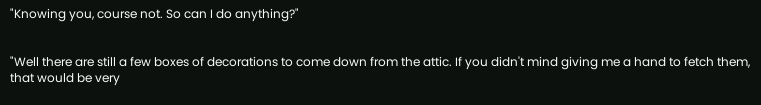"Knowing you, course not. So can I do anything?"


"Well there are still a few boxes of decorations to come down from the attic. If you didn't mind giving me a hand to fetch them, that would be very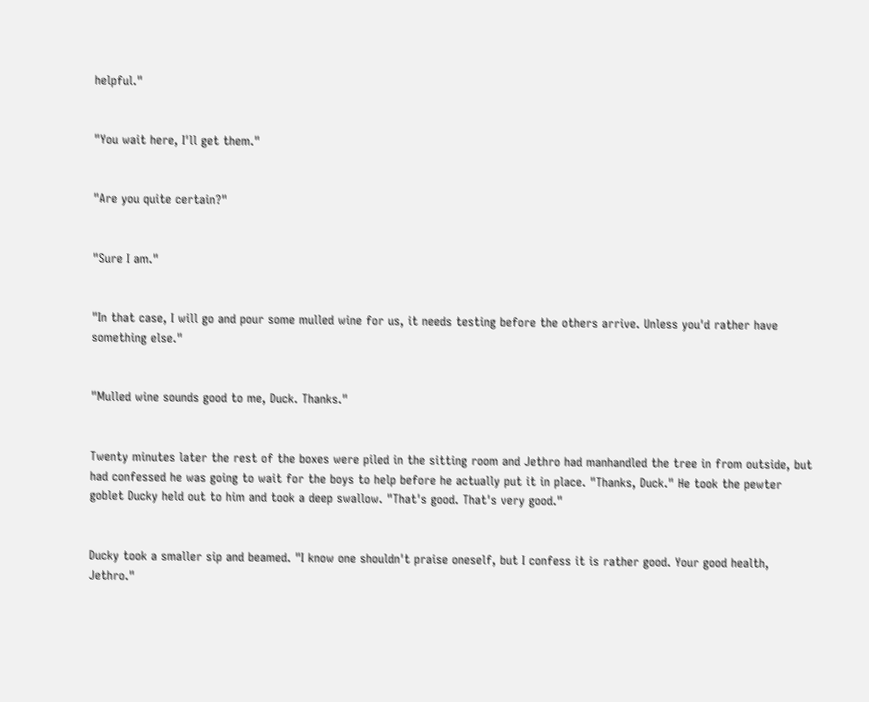helpful."


"You wait here, I'll get them."


"Are you quite certain?"


"Sure I am."


"In that case, I will go and pour some mulled wine for us, it needs testing before the others arrive. Unless you'd rather have something else."


"Mulled wine sounds good to me, Duck. Thanks."


Twenty minutes later the rest of the boxes were piled in the sitting room and Jethro had manhandled the tree in from outside, but had confessed he was going to wait for the boys to help before he actually put it in place. "Thanks, Duck." He took the pewter goblet Ducky held out to him and took a deep swallow. "That's good. That's very good."


Ducky took a smaller sip and beamed. "I know one shouldn't praise oneself, but I confess it is rather good. Your good health, Jethro."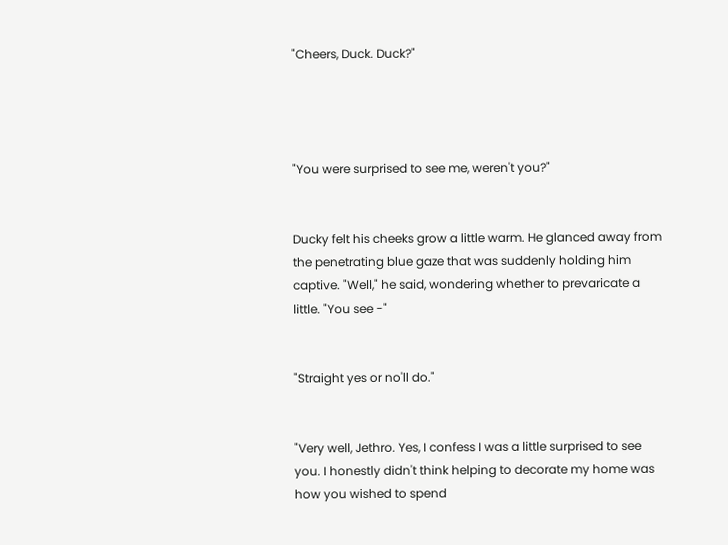"Cheers, Duck. Duck?"




"You were surprised to see me, weren't you?"


Ducky felt his cheeks grow a little warm. He glanced away from the penetrating blue gaze that was suddenly holding him captive. "Well," he said, wondering whether to prevaricate a little. "You see -"


"Straight yes or no'll do."


"Very well, Jethro. Yes, I confess I was a little surprised to see you. I honestly didn't think helping to decorate my home was how you wished to spend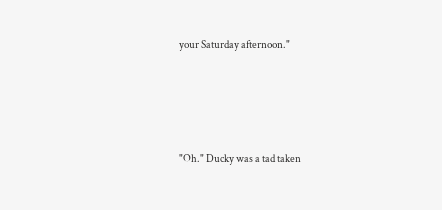your Saturday afternoon."




"Oh." Ducky was a tad taken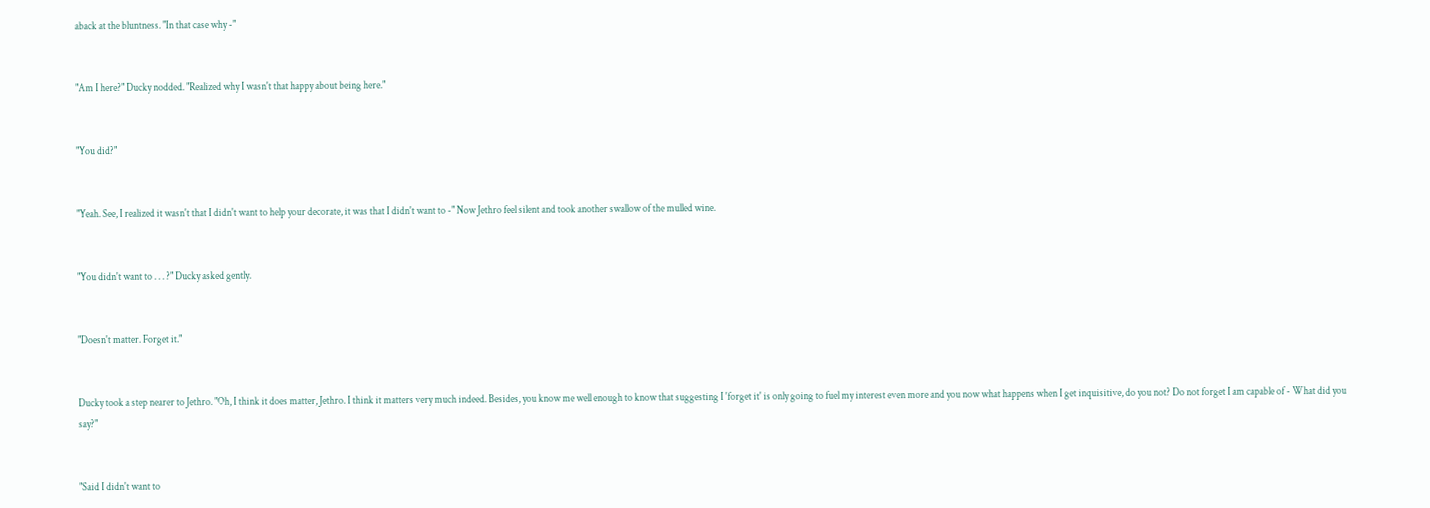aback at the bluntness. "In that case why -"


"Am I here?" Ducky nodded. "Realized why I wasn't that happy about being here."


"You did?"


"Yeah. See, I realized it wasn't that I didn't want to help your decorate, it was that I didn't want to -" Now Jethro feel silent and took another swallow of the mulled wine.


"You didn't want to . . . ?" Ducky asked gently.


"Doesn't matter. Forget it."


Ducky took a step nearer to Jethro. "Oh, I think it does matter, Jethro. I think it matters very much indeed. Besides, you know me well enough to know that suggesting I 'forget it' is only going to fuel my interest even more and you now what happens when I get inquisitive, do you not? Do not forget I am capable of - What did you say?"


"Said I didn't want to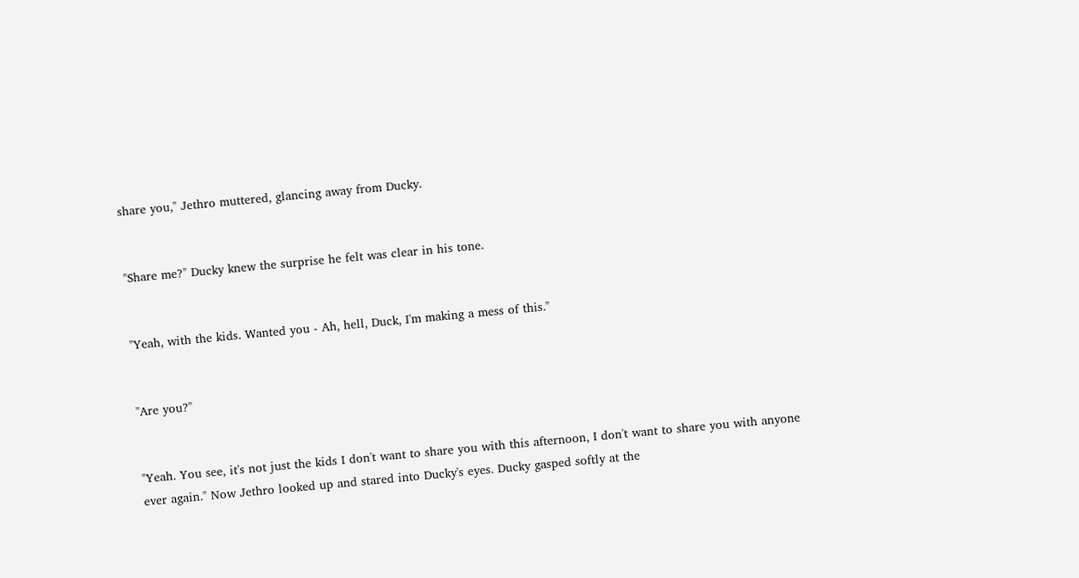share you," Jethro muttered, glancing away from Ducky.


"Share me?" Ducky knew the surprise he felt was clear in his tone.


"Yeah, with the kids. Wanted you - Ah, hell, Duck, I'm making a mess of this."


"Are you?"


"Yeah. You see, it's not just the kids I don't want to share you with this afternoon, I don't want to share you with anyone ever again." Now Jethro looked up and stared into Ducky's eyes. Ducky gasped softly at the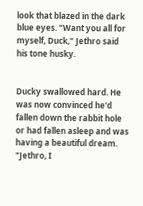look that blazed in the dark blue eyes. "Want you all for myself, Duck," Jethro said his tone husky.


Ducky swallowed hard. He was now convinced he'd fallen down the rabbit hole or had fallen asleep and was having a beautiful dream. "Jethro, I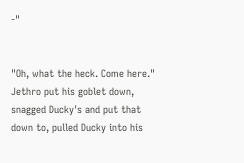-"


"Oh, what the heck. Come here." Jethro put his goblet down, snagged Ducky's and put that down to, pulled Ducky into his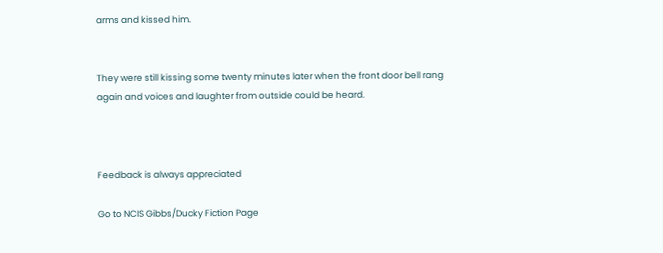arms and kissed him.


They were still kissing some twenty minutes later when the front door bell rang again and voices and laughter from outside could be heard.



Feedback is always appreciated

Go to NCIS Gibbs/Ducky Fiction Page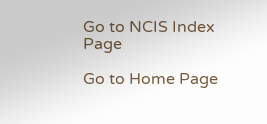Go to NCIS Index Page

Go to Home Page